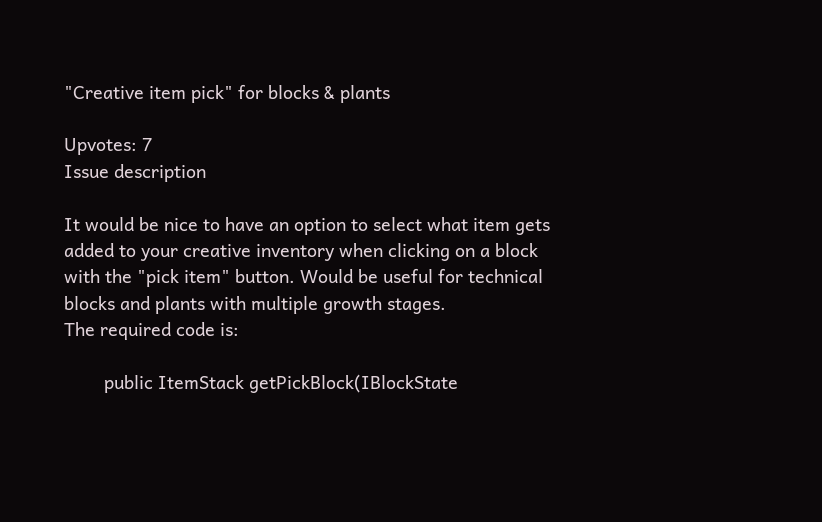"Creative item pick" for blocks & plants

Upvotes: 7
Issue description

It would be nice to have an option to select what item gets added to your creative inventory when clicking on a block with the "pick item" button. Would be useful for technical blocks and plants with multiple growth stages.
The required code is:

        public ItemStack getPickBlock(IBlockState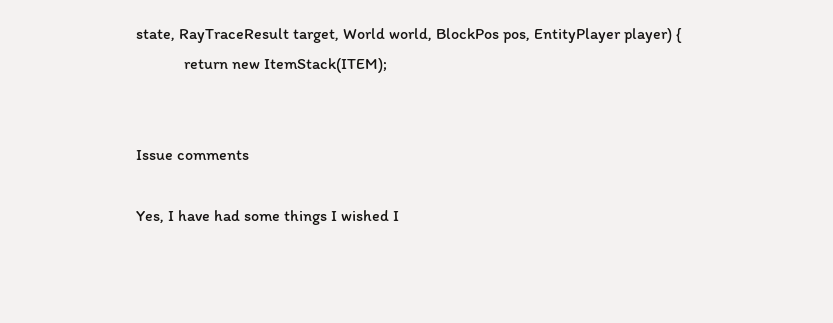state, RayTraceResult target, World world, BlockPos pos, EntityPlayer player) {
            return new ItemStack(ITEM);


Issue comments

Yes, I have had some things I wished I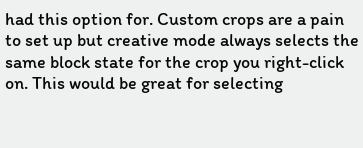had this option for. Custom crops are a pain to set up but creative mode always selects the same block state for the crop you right-click on. This would be great for selecting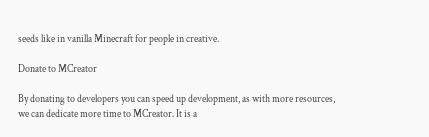seeds like in vanilla Minecraft for people in creative.

Donate to MCreator

By donating to developers you can speed up development, as with more resources, we can dedicate more time to MCreator. It is a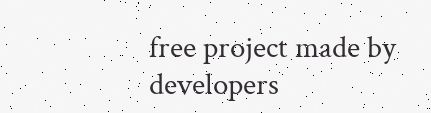free project made by developers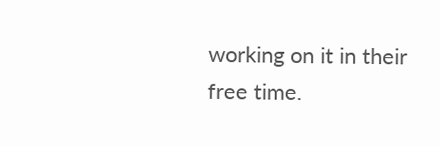working on it in their free time.